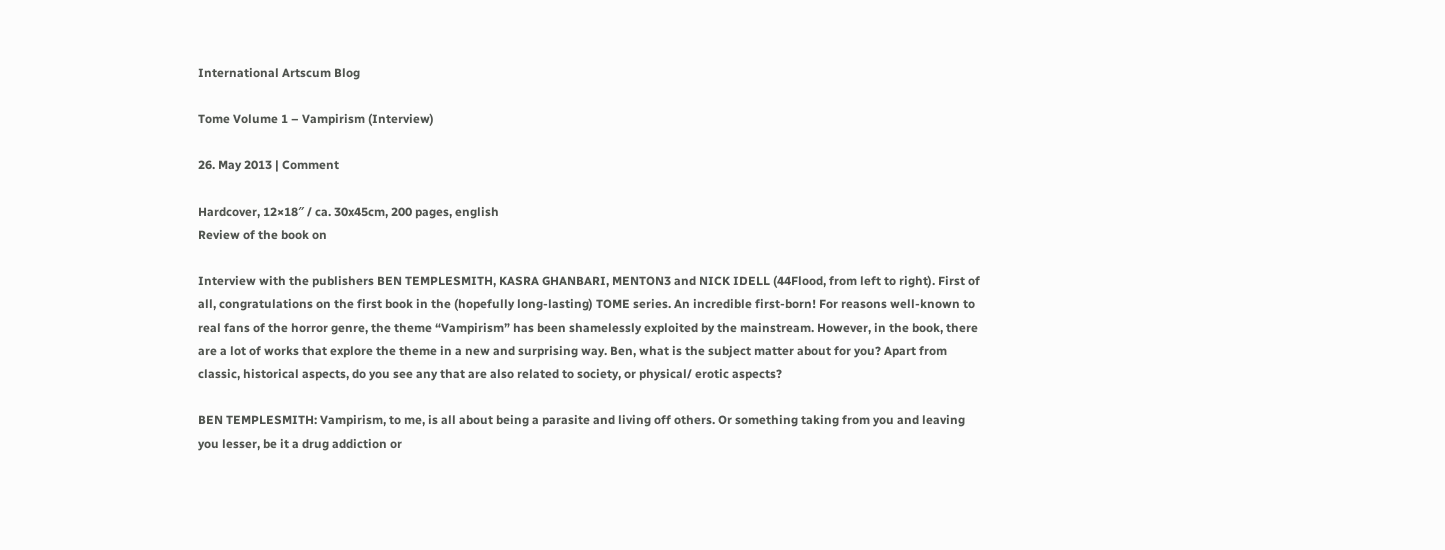International Artscum Blog

Tome Volume 1 – Vampirism (Interview)

26. May 2013 | Comment

Hardcover, 12×18″ / ca. 30x45cm, 200 pages, english
Review of the book on

Interview with the publishers BEN TEMPLESMITH, KASRA GHANBARI, MENTON3 and NICK IDELL (44Flood, from left to right). First of all, congratulations on the first book in the (hopefully long-lasting) TOME series. An incredible first-born! For reasons well-known to real fans of the horror genre, the theme “Vampirism” has been shamelessly exploited by the mainstream. However, in the book, there are a lot of works that explore the theme in a new and surprising way. Ben, what is the subject matter about for you? Apart from classic, historical aspects, do you see any that are also related to society, or physical/ erotic aspects?

BEN TEMPLESMITH: Vampirism, to me, is all about being a parasite and living off others. Or something taking from you and leaving you lesser, be it a drug addiction or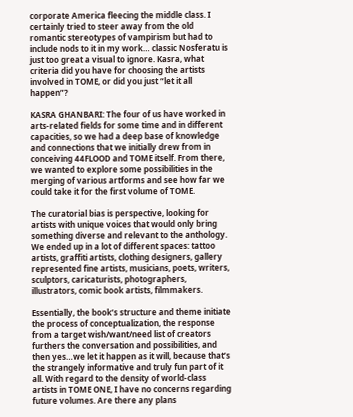corporate America fleecing the middle class. I certainly tried to steer away from the old romantic stereotypes of vampirism but had to include nods to it in my work… classic Nosferatu is just too great a visual to ignore. Kasra, what criteria did you have for choosing the artists involved in TOME, or did you just “let it all happen”?

KASRA GHANBARI: The four of us have worked in arts-related fields for some time and in different capacities, so we had a deep base of knowledge and connections that we initially drew from in conceiving 44FLOOD and TOME itself. From there, we wanted to explore some possibilities in the merging of various artforms and see how far we could take it for the first volume of TOME.

The curatorial bias is perspective, looking for artists with unique voices that would only bring something diverse and relevant to the anthology. We ended up in a lot of different spaces: tattoo artists, graffiti artists, clothing designers, gallery represented fine artists, musicians, poets, writers, sculptors, caricaturists, photographers, illustrators, comic book artists, filmmakers.

Essentially, the book’s structure and theme initiate the process of conceptualization, the response from a target wish/want/need list of creators furthers the conversation and possibilities, and then yes…we let it happen as it will, because that’s the strangely informative and truly fun part of it all. With regard to the density of world-class artists in TOME ONE, I have no concerns regarding future volumes. Are there any plans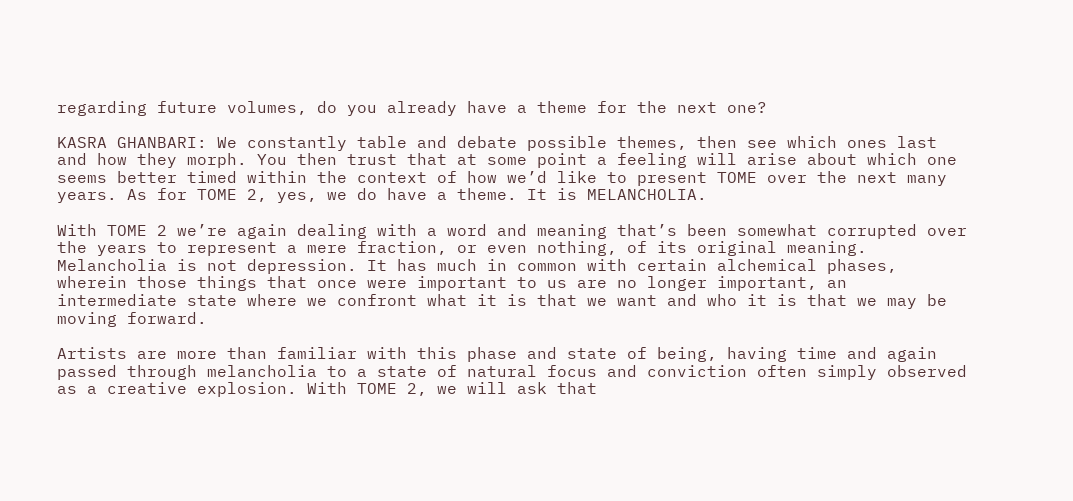regarding future volumes, do you already have a theme for the next one?

KASRA GHANBARI: We constantly table and debate possible themes, then see which ones last and how they morph. You then trust that at some point a feeling will arise about which one seems better timed within the context of how we’d like to present TOME over the next many years. As for TOME 2, yes, we do have a theme. It is MELANCHOLIA.

With TOME 2 we’re again dealing with a word and meaning that’s been somewhat corrupted over the years to represent a mere fraction, or even nothing, of its original meaning. Melancholia is not depression. It has much in common with certain alchemical phases, wherein those things that once were important to us are no longer important, an intermediate state where we confront what it is that we want and who it is that we may be moving forward.

Artists are more than familiar with this phase and state of being, having time and again passed through melancholia to a state of natural focus and conviction often simply observed as a creative explosion. With TOME 2, we will ask that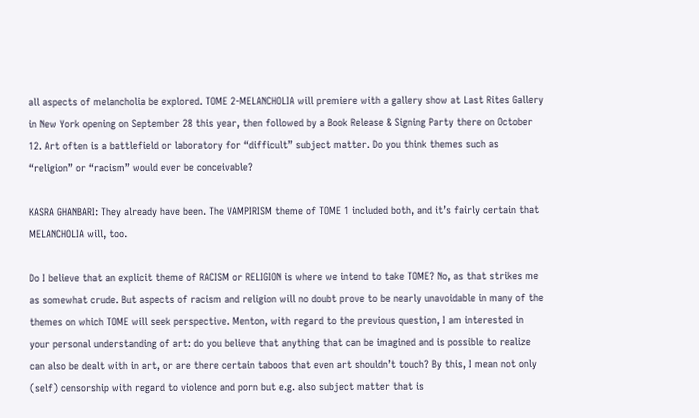all aspects of melancholia be explored. TOME 2-MELANCHOLIA will premiere with a gallery show at Last Rites Gallery in New York opening on September 28 this year, then followed by a Book Release & Signing Party there on October 12. Art often is a battlefield or laboratory for “difficult” subject matter. Do you think themes such as “religion” or “racism” would ever be conceivable?

KASRA GHANBARI: They already have been. The VAMPIRISM theme of TOME 1 included both, and it’s fairly certain that MELANCHOLIA will, too.

Do I believe that an explicit theme of RACISM or RELIGION is where we intend to take TOME? No, as that strikes me as somewhat crude. But aspects of racism and religion will no doubt prove to be nearly unavoidable in many of the themes on which TOME will seek perspective. Menton, with regard to the previous question, I am interested in your personal understanding of art: do you believe that anything that can be imagined and is possible to realize can also be dealt with in art, or are there certain taboos that even art shouldn’t touch? By this, I mean not only (self) censorship with regard to violence and porn but e.g. also subject matter that is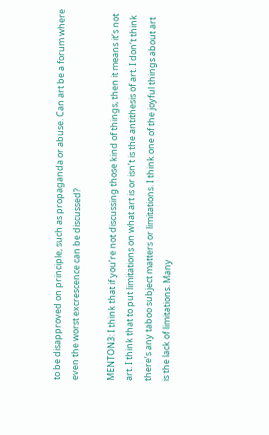to be disapproved on principle, such as propaganda or abuse. Can art be a forum where even the worst excrescence can be discussed?

MENTON3: I think that if you’re not discussing those kind of things, then it means it’s not art. I think that to put limitations on what art is or isn’t is the antithesis of art. I don’t think there’s any taboo subject matters or limitations. I think one of the joyful things about art is the lack of limitations. Many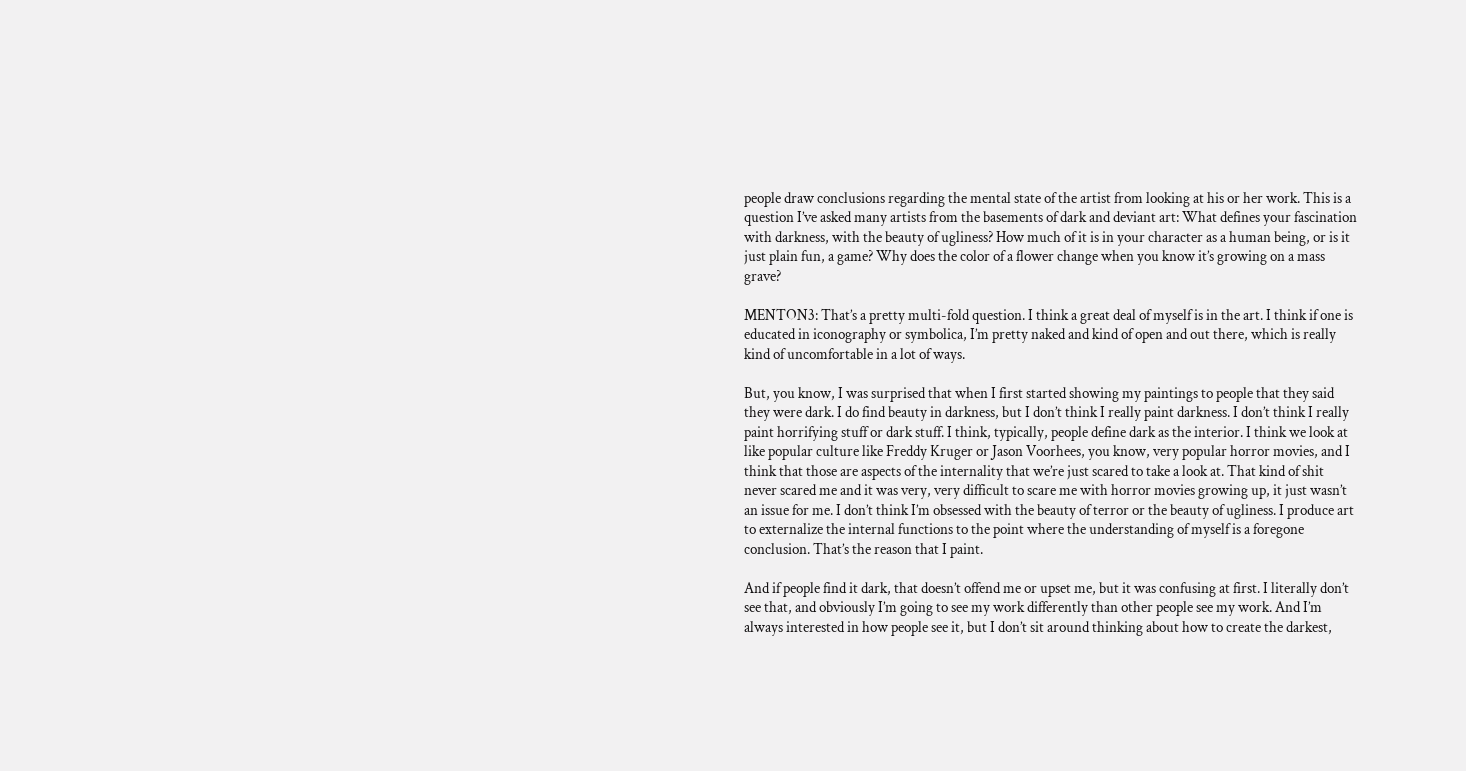people draw conclusions regarding the mental state of the artist from looking at his or her work. This is a question I’ve asked many artists from the basements of dark and deviant art: What defines your fascination with darkness, with the beauty of ugliness? How much of it is in your character as a human being, or is it just plain fun, a game? Why does the color of a flower change when you know it’s growing on a mass grave?

MENTON3: That’s a pretty multi-fold question. I think a great deal of myself is in the art. I think if one is educated in iconography or symbolica, I’m pretty naked and kind of open and out there, which is really kind of uncomfortable in a lot of ways.

But, you know, I was surprised that when I first started showing my paintings to people that they said they were dark. I do find beauty in darkness, but I don’t think I really paint darkness. I don’t think I really paint horrifying stuff or dark stuff. I think, typically, people define dark as the interior. I think we look at like popular culture like Freddy Kruger or Jason Voorhees, you know, very popular horror movies, and I think that those are aspects of the internality that we’re just scared to take a look at. That kind of shit never scared me and it was very, very difficult to scare me with horror movies growing up, it just wasn’t an issue for me. I don’t think I’m obsessed with the beauty of terror or the beauty of ugliness. I produce art to externalize the internal functions to the point where the understanding of myself is a foregone conclusion. That’s the reason that I paint.

And if people find it dark, that doesn’t offend me or upset me, but it was confusing at first. I literally don’t see that, and obviously I’m going to see my work differently than other people see my work. And I’m always interested in how people see it, but I don’t sit around thinking about how to create the darkest,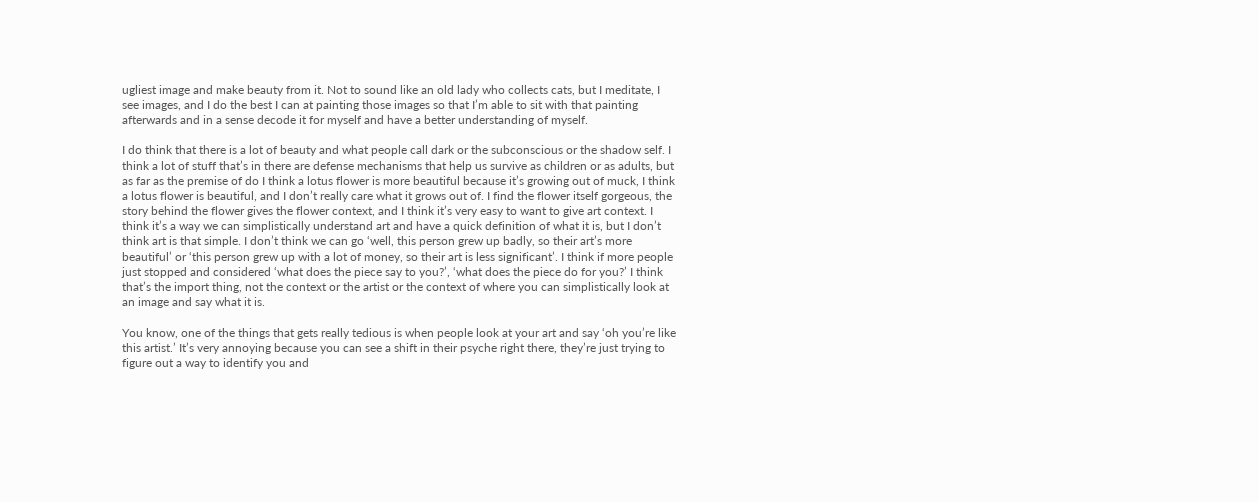ugliest image and make beauty from it. Not to sound like an old lady who collects cats, but I meditate, I see images, and I do the best I can at painting those images so that I’m able to sit with that painting afterwards and in a sense decode it for myself and have a better understanding of myself.

I do think that there is a lot of beauty and what people call dark or the subconscious or the shadow self. I think a lot of stuff that’s in there are defense mechanisms that help us survive as children or as adults, but as far as the premise of do I think a lotus flower is more beautiful because it’s growing out of muck, I think a lotus flower is beautiful, and I don’t really care what it grows out of. I find the flower itself gorgeous, the story behind the flower gives the flower context, and I think it’s very easy to want to give art context. I think it’s a way we can simplistically understand art and have a quick definition of what it is, but I don’t think art is that simple. I don’t think we can go ‘well, this person grew up badly, so their art’s more beautiful’ or ‘this person grew up with a lot of money, so their art is less significant’. I think if more people just stopped and considered ‘what does the piece say to you?’, ‘what does the piece do for you?’ I think that’s the import thing, not the context or the artist or the context of where you can simplistically look at an image and say what it is.

You know, one of the things that gets really tedious is when people look at your art and say ‘oh you’re like this artist.’ It’s very annoying because you can see a shift in their psyche right there, they’re just trying to figure out a way to identify you and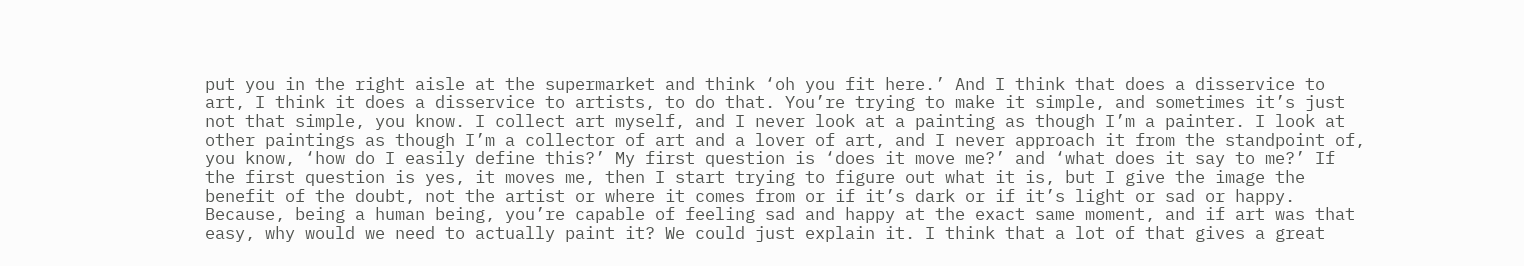put you in the right aisle at the supermarket and think ‘oh you fit here.’ And I think that does a disservice to art, I think it does a disservice to artists, to do that. You’re trying to make it simple, and sometimes it’s just not that simple, you know. I collect art myself, and I never look at a painting as though I’m a painter. I look at other paintings as though I’m a collector of art and a lover of art, and I never approach it from the standpoint of, you know, ‘how do I easily define this?’ My first question is ‘does it move me?’ and ‘what does it say to me?’ If the first question is yes, it moves me, then I start trying to figure out what it is, but I give the image the benefit of the doubt, not the artist or where it comes from or if it’s dark or if it’s light or sad or happy. Because, being a human being, you’re capable of feeling sad and happy at the exact same moment, and if art was that easy, why would we need to actually paint it? We could just explain it. I think that a lot of that gives a great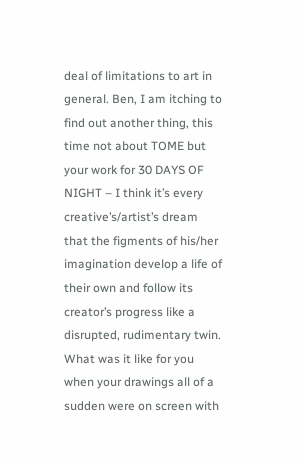deal of limitations to art in general. Ben, I am itching to find out another thing, this time not about TOME but your work for 30 DAYS OF NIGHT – I think it’s every creative’s/artist’s dream that the figments of his/her imagination develop a life of their own and follow its creator’s progress like a disrupted, rudimentary twin.  What was it like for you when your drawings all of a sudden were on screen with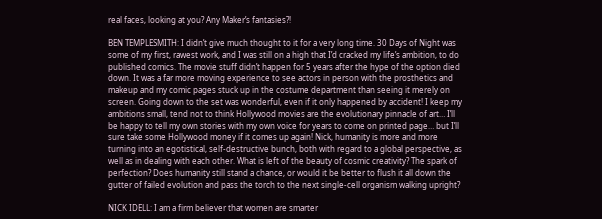real faces, looking at you? Any Maker’s fantasies?!

BEN TEMPLESMITH: I didn’t give much thought to it for a very long time. 30 Days of Night was some of my first, rawest work, and I was still on a high that I’d cracked my life’s ambition, to do published comics. The movie stuff didn’t happen for 5 years after the hype of the option died down. It was a far more moving experience to see actors in person with the prosthetics and makeup and my comic pages stuck up in the costume department than seeing it merely on screen. Going down to the set was wonderful, even if it only happened by accident! I keep my ambitions small, tend not to think Hollywood movies are the evolutionary pinnacle of art… I’ll be happy to tell my own stories with my own voice for years to come on printed page… but I’ll sure take some Hollywood money if it comes up again! Nick, humanity is more and more turning into an egotistical, self-destructive bunch, both with regard to a global perspective, as well as in dealing with each other. What is left of the beauty of cosmic creativity? The spark of perfection? Does humanity still stand a chance, or would it be better to flush it all down the gutter of failed evolution and pass the torch to the next single-cell organism walking upright?

NICK IDELL: I am a firm believer that women are smarter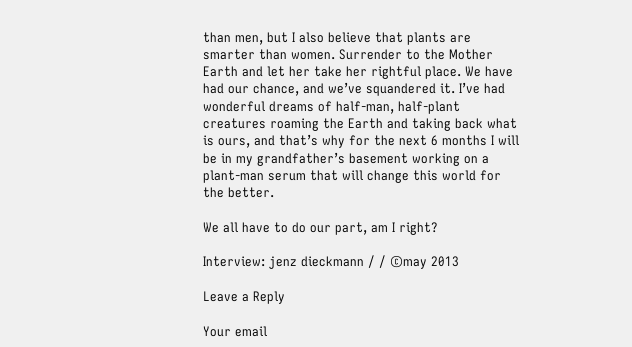than men, but I also believe that plants are smarter than women. Surrender to the Mother Earth and let her take her rightful place. We have had our chance, and we’ve squandered it. I’ve had wonderful dreams of half-man, half-plant creatures roaming the Earth and taking back what is ours, and that’s why for the next 6 months I will be in my grandfather’s basement working on a plant-man serum that will change this world for the better.

We all have to do our part, am I right?

Interview: jenz dieckmann / / ©may 2013

Leave a Reply

Your email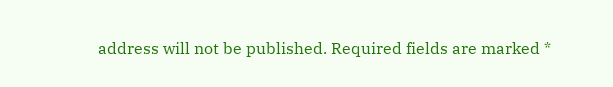address will not be published. Required fields are marked *